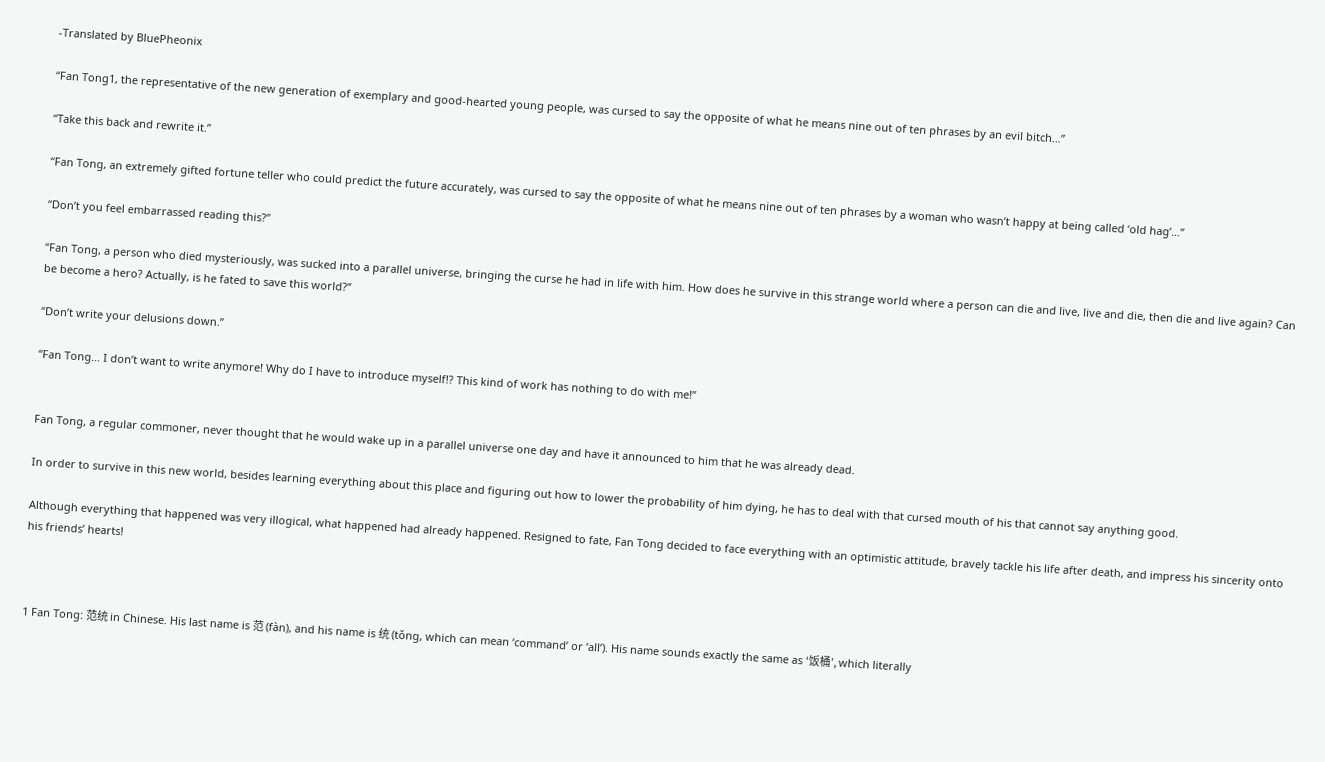-Translated by BluePheonix

“Fan Tong1, the representative of the new generation of exemplary and good-hearted young people, was cursed to say the opposite of what he means nine out of ten phrases by an evil bitch…”

“Take this back and rewrite it.”

“Fan Tong, an extremely gifted fortune teller who could predict the future accurately, was cursed to say the opposite of what he means nine out of ten phrases by a woman who wasn’t happy at being called ‘old hag’…”

“Don’t you feel embarrassed reading this?”

“Fan Tong, a person who died mysteriously, was sucked into a parallel universe, bringing the curse he had in life with him. How does he survive in this strange world where a person can die and live, live and die, then die and live again? Can be become a hero? Actually, is he fated to save this world?”

“Don’t write your delusions down.”

“Fan Tong… I don’t want to write anymore! Why do I have to introduce myself!? This kind of work has nothing to do with me!”


Fan Tong, a regular commoner, never thought that he would wake up in a parallel universe one day and have it announced to him that he was already dead.

In order to survive in this new world, besides learning everything about this place and figuring out how to lower the probability of him dying, he has to deal with that cursed mouth of his that cannot say anything good.

Although everything that happened was very illogical, what happened had already happened. Resigned to fate, Fan Tong decided to face everything with an optimistic attitude, bravely tackle his life after death, and impress his sincerity onto his friends’ hearts!



1 Fan Tong: 范统 in Chinese. His last name is 范 (fàn), and his name is 统 (tǒng, which can mean ‘command’ or ‘all’). His name sounds exactly the same as ‘饭桶’, which literally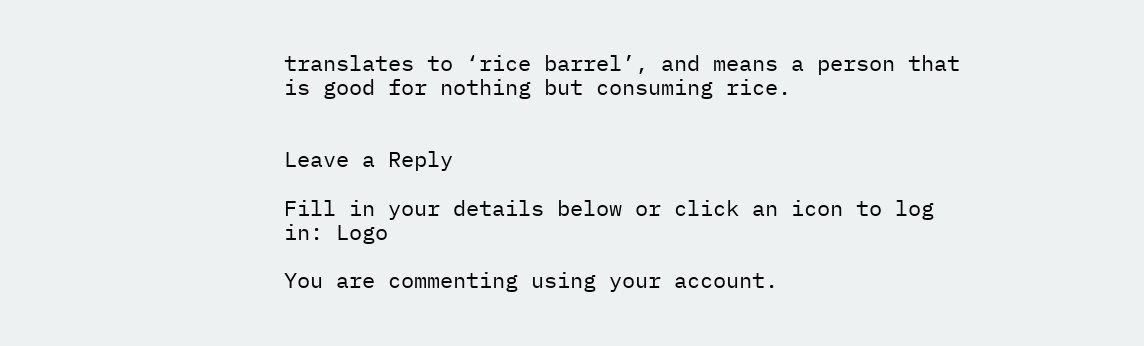translates to ‘rice barrel’, and means a person that is good for nothing but consuming rice.


Leave a Reply

Fill in your details below or click an icon to log in: Logo

You are commenting using your account.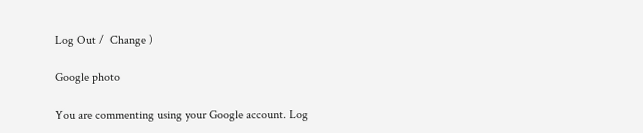Log Out /  Change )

Google photo

You are commenting using your Google account. Log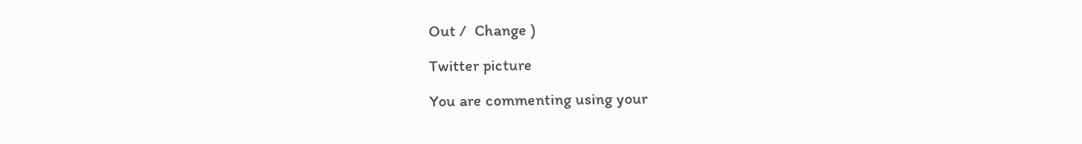Out /  Change )

Twitter picture

You are commenting using your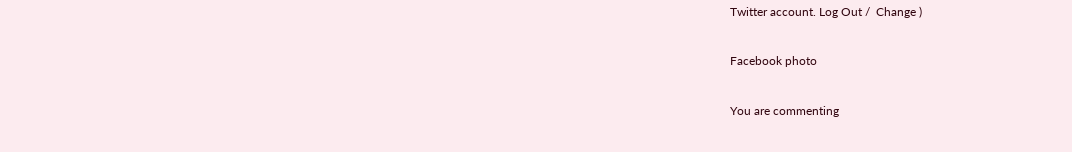Twitter account. Log Out /  Change )

Facebook photo

You are commenting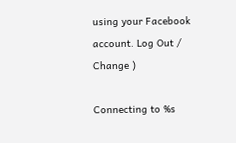using your Facebook account. Log Out /  Change )

Connecting to %s